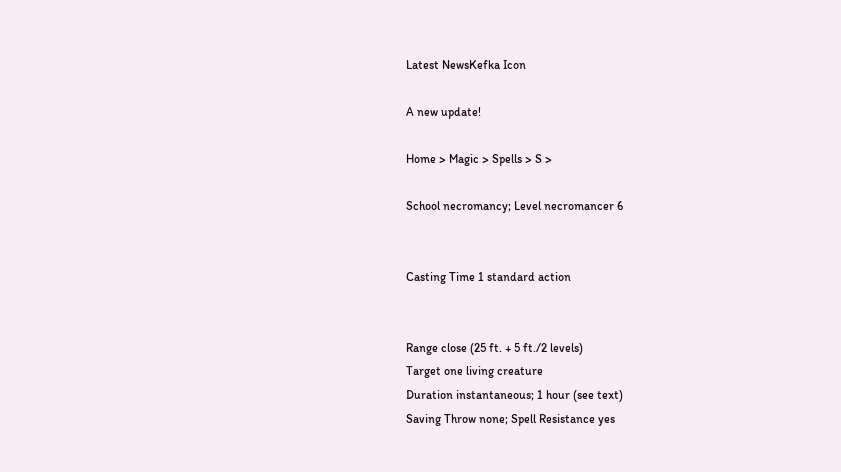Latest NewsKefka Icon

A new update!

Home > Magic > Spells > S >

School necromancy; Level necromancer 6


Casting Time 1 standard action


Range close (25 ft. + 5 ft./2 levels)
Target one living creature
Duration instantaneous; 1 hour (see text)
Saving Throw none; Spell Resistance yes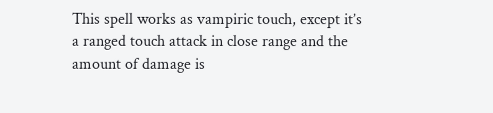This spell works as vampiric touch, except it’s a ranged touch attack in close range and the amount of damage is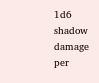1d6 shadow damage per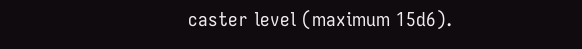caster level (maximum 15d6).